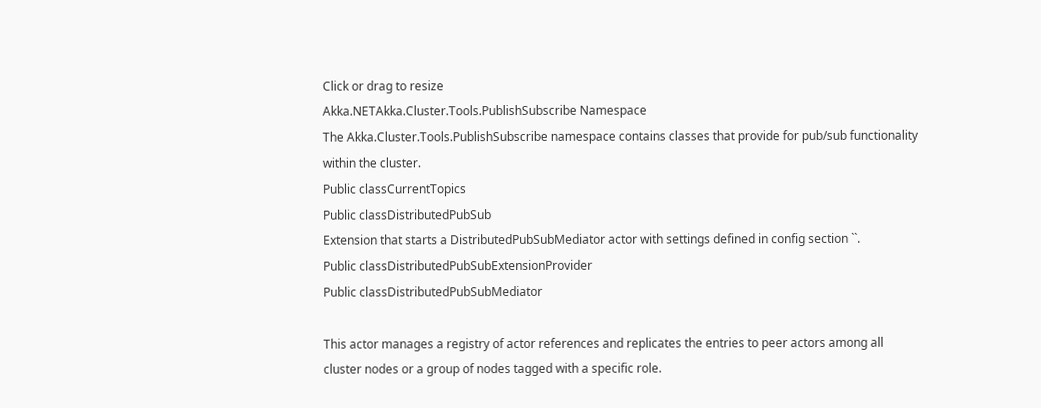Click or drag to resize
Akka.NETAkka.Cluster.Tools.PublishSubscribe Namespace
The Akka.Cluster.Tools.PublishSubscribe namespace contains classes that provide for pub/sub functionality within the cluster.
Public classCurrentTopics
Public classDistributedPubSub
Extension that starts a DistributedPubSubMediator actor with settings defined in config section ``.
Public classDistributedPubSubExtensionProvider
Public classDistributedPubSubMediator

This actor manages a registry of actor references and replicates the entries to peer actors among all cluster nodes or a group of nodes tagged with a specific role.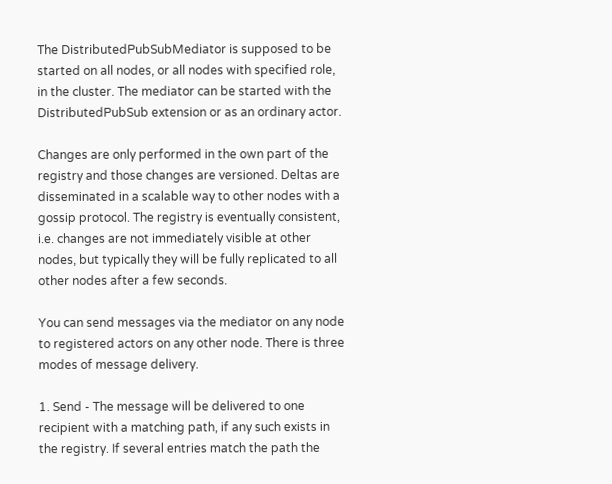The DistributedPubSubMediator is supposed to be started on all nodes, or all nodes with specified role, in the cluster. The mediator can be started with the DistributedPubSub extension or as an ordinary actor.

Changes are only performed in the own part of the registry and those changes are versioned. Deltas are disseminated in a scalable way to other nodes with a gossip protocol. The registry is eventually consistent, i.e. changes are not immediately visible at other nodes, but typically they will be fully replicated to all other nodes after a few seconds.

You can send messages via the mediator on any node to registered actors on any other node. There is three modes of message delivery.

1. Send - The message will be delivered to one recipient with a matching path, if any such exists in the registry. If several entries match the path the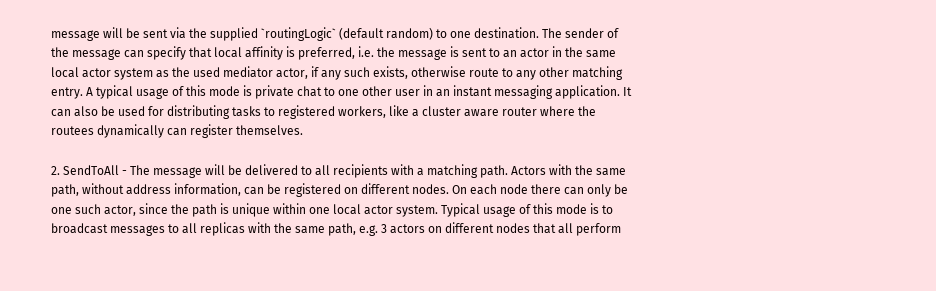message will be sent via the supplied `routingLogic` (default random) to one destination. The sender of the message can specify that local affinity is preferred, i.e. the message is sent to an actor in the same local actor system as the used mediator actor, if any such exists, otherwise route to any other matching entry. A typical usage of this mode is private chat to one other user in an instant messaging application. It can also be used for distributing tasks to registered workers, like a cluster aware router where the routees dynamically can register themselves.

2. SendToAll - The message will be delivered to all recipients with a matching path. Actors with the same path, without address information, can be registered on different nodes. On each node there can only be one such actor, since the path is unique within one local actor system. Typical usage of this mode is to broadcast messages to all replicas with the same path, e.g. 3 actors on different nodes that all perform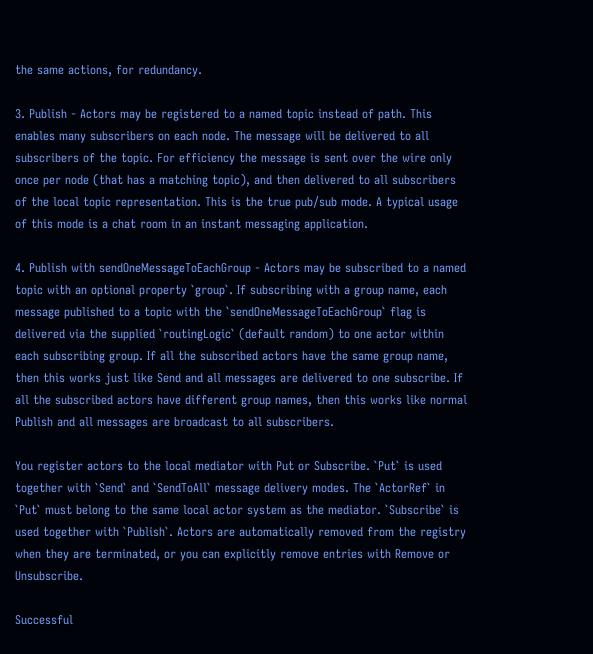the same actions, for redundancy.

3. Publish - Actors may be registered to a named topic instead of path. This enables many subscribers on each node. The message will be delivered to all subscribers of the topic. For efficiency the message is sent over the wire only once per node (that has a matching topic), and then delivered to all subscribers of the local topic representation. This is the true pub/sub mode. A typical usage of this mode is a chat room in an instant messaging application.

4. Publish with sendOneMessageToEachGroup - Actors may be subscribed to a named topic with an optional property `group`. If subscribing with a group name, each message published to a topic with the `sendOneMessageToEachGroup` flag is delivered via the supplied `routingLogic` (default random) to one actor within each subscribing group. If all the subscribed actors have the same group name, then this works just like Send and all messages are delivered to one subscribe. If all the subscribed actors have different group names, then this works like normal Publish and all messages are broadcast to all subscribers.

You register actors to the local mediator with Put or Subscribe. `Put` is used together with `Send` and `SendToAll` message delivery modes. The `ActorRef` in `Put` must belong to the same local actor system as the mediator. `Subscribe` is used together with `Publish`. Actors are automatically removed from the registry when they are terminated, or you can explicitly remove entries with Remove or Unsubscribe.

Successful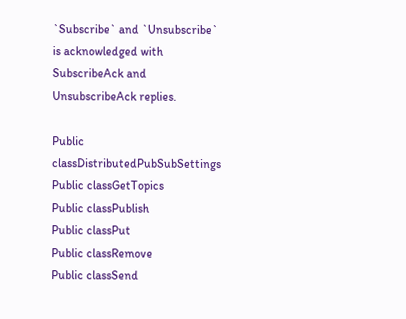`Subscribe` and `Unsubscribe` is acknowledged with SubscribeAck and UnsubscribeAck replies.

Public classDistributedPubSubSettings
Public classGetTopics
Public classPublish
Public classPut
Public classRemove
Public classSend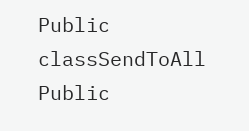Public classSendToAll
Public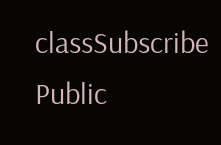classSubscribe
Public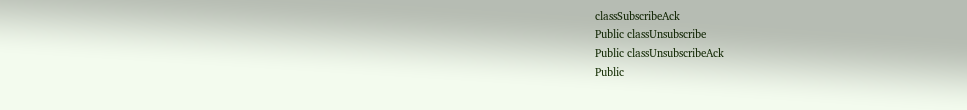classSubscribeAck
Public classUnsubscribe
Public classUnsubscribeAck
Public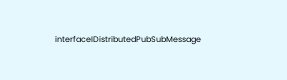interfaceIDistributedPubSubMessage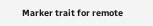Marker trait for remote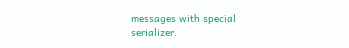messages with special serializer.